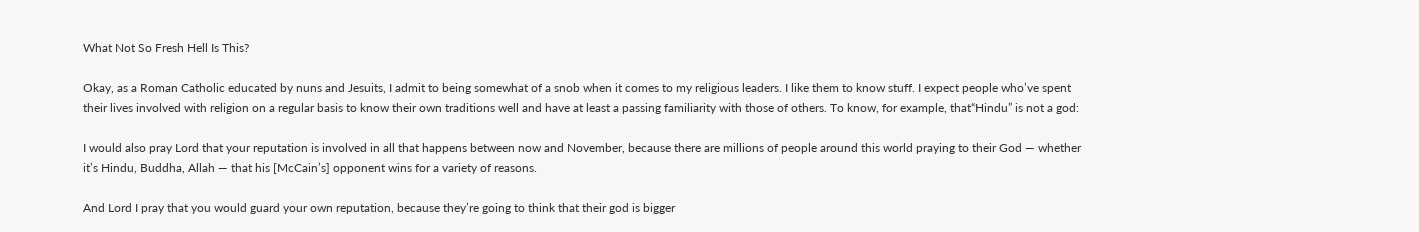What Not So Fresh Hell Is This?

Okay, as a Roman Catholic educated by nuns and Jesuits, I admit to being somewhat of a snob when it comes to my religious leaders. I like them to know stuff. I expect people who’ve spent their lives involved with religion on a regular basis to know their own traditions well and have at least a passing familiarity with those of others. To know, for example, that“Hindu” is not a god:

I would also pray Lord that your reputation is involved in all that happens between now and November, because there are millions of people around this world praying to their God — whether it’s Hindu, Buddha, Allah — that his [McCain’s] opponent wins for a variety of reasons.

And Lord I pray that you would guard your own reputation, because they’re going to think that their god is bigger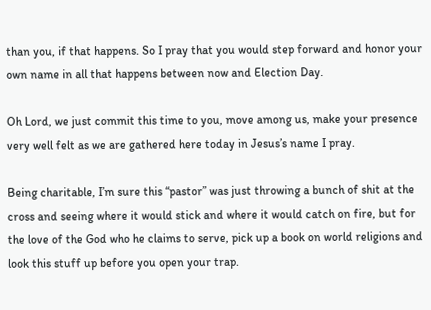than you, if that happens. So I pray that you would step forward and honor your own name in all that happens between now and Election Day.

Oh Lord, we just commit this time to you, move among us, make your presence very well felt as we are gathered here today in Jesus’s name I pray.

Being charitable, I’m sure this “pastor” was just throwing a bunch of shit at the cross and seeing where it would stick and where it would catch on fire, but for the love of the God who he claims to serve, pick up a book on world religions and look this stuff up before you open your trap.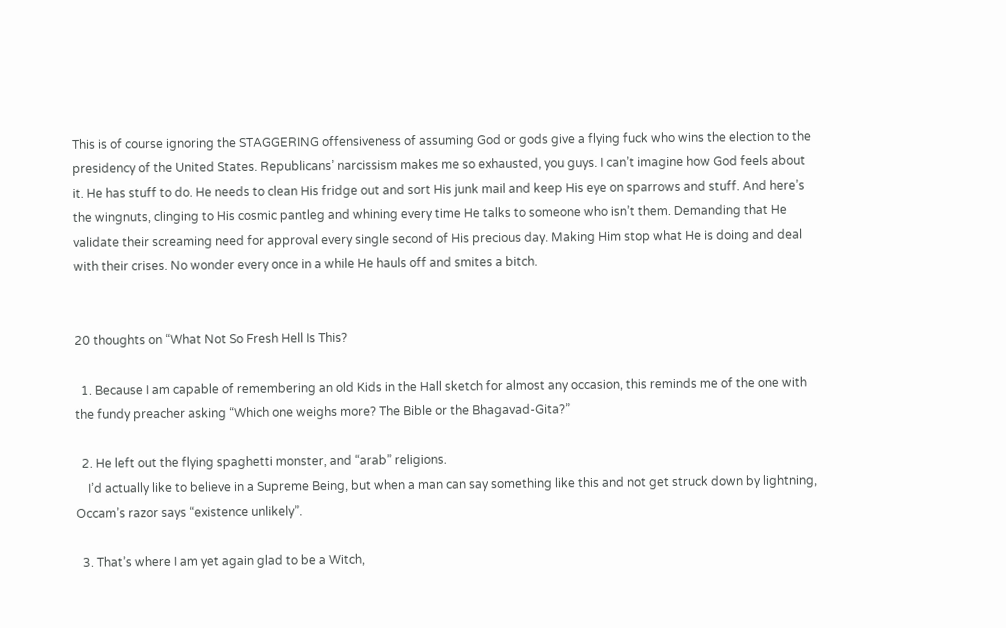This is of course ignoring the STAGGERING offensiveness of assuming God or gods give a flying fuck who wins the election to the presidency of the United States. Republicans’ narcissism makes me so exhausted, you guys. I can’t imagine how God feels about it. He has stuff to do. He needs to clean His fridge out and sort His junk mail and keep His eye on sparrows and stuff. And here’s the wingnuts, clinging to His cosmic pantleg and whining every time He talks to someone who isn’t them. Demanding that He validate their screaming need for approval every single second of His precious day. Making Him stop what He is doing and deal with their crises. No wonder every once in a while He hauls off and smites a bitch.


20 thoughts on “What Not So Fresh Hell Is This?

  1. Because I am capable of remembering an old Kids in the Hall sketch for almost any occasion, this reminds me of the one with the fundy preacher asking “Which one weighs more? The Bible or the Bhagavad-Gita?”

  2. He left out the flying spaghetti monster, and “arab” religions.
    I’d actually like to believe in a Supreme Being, but when a man can say something like this and not get struck down by lightning, Occam’s razor says “existence unlikely”.

  3. That’s where I am yet again glad to be a Witch,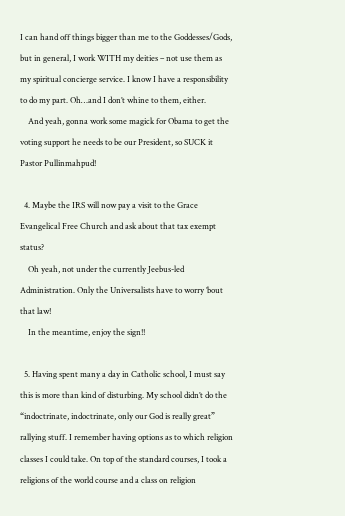I can hand off things bigger than me to the Goddesses/Gods, but in general, I work WITH my deities – not use them as my spiritual concierge service. I know I have a responsibility to do my part. Oh…and I don’t whine to them, either.
    And yeah, gonna work some magick for Obama to get the voting support he needs to be our President, so SUCK it Pastor Pullinmahpud!

  4. Maybe the IRS will now pay a visit to the Grace Evangelical Free Church and ask about that tax exempt status?
    Oh yeah, not under the currently Jeebus-led Administration. Only the Universalists have to worry ’bout that law!
    In the meantime, enjoy the sign!!

  5. Having spent many a day in Catholic school, I must say this is more than kind of disturbing. My school didn’t do the “indoctrinate, indoctrinate, only our God is really great” rallying stuff. I remember having options as to which religion classes I could take. On top of the standard courses, I took a religions of the world course and a class on religion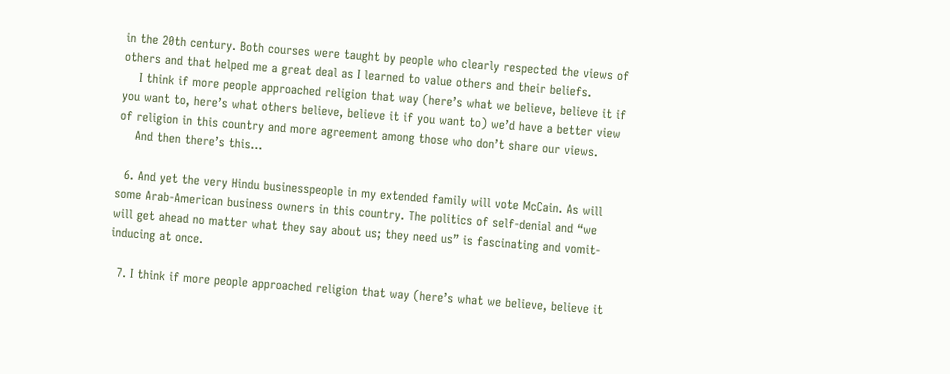in the 20th century. Both courses were taught by people who clearly respected the views of others and that helped me a great deal as I learned to value others and their beliefs.
    I think if more people approached religion that way (here’s what we believe, believe it if you want to, here’s what others believe, believe it if you want to) we’d have a better view of religion in this country and more agreement among those who don’t share our views.
    And then there’s this…

  6. And yet the very Hindu businesspeople in my extended family will vote McCain. As will some Arab-American business owners in this country. The politics of self-denial and “we will get ahead no matter what they say about us; they need us” is fascinating and vomit-inducing at once.

  7. I think if more people approached religion that way (here’s what we believe, believe it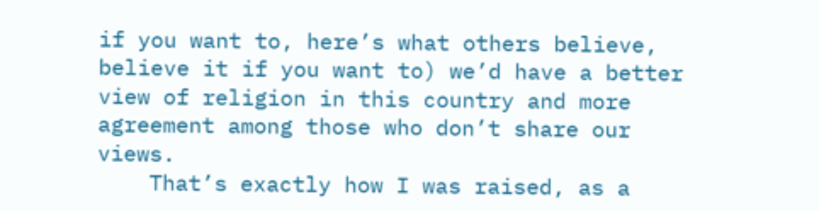if you want to, here’s what others believe, believe it if you want to) we’d have a better view of religion in this country and more agreement among those who don’t share our views.
    That’s exactly how I was raised, as a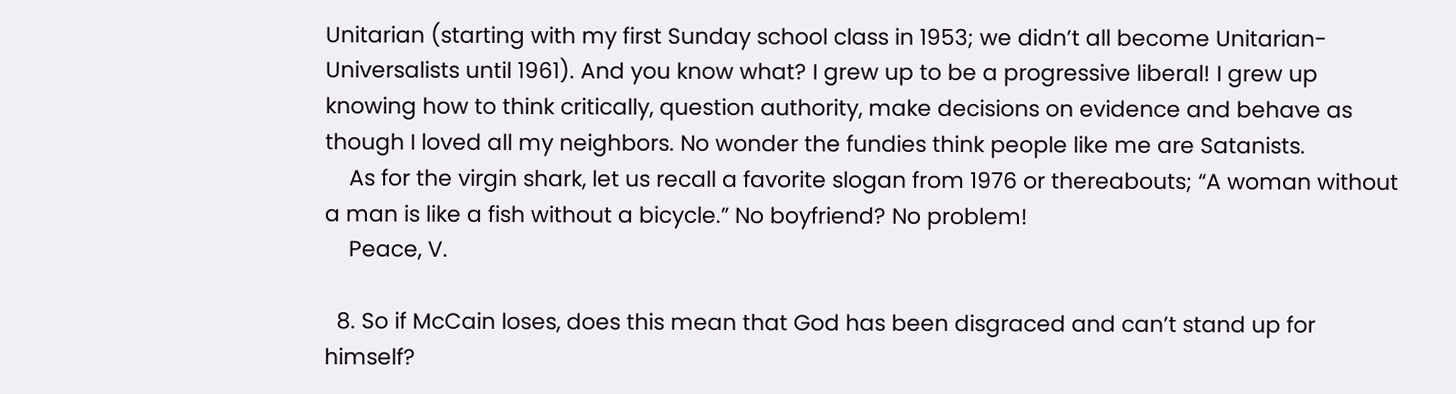Unitarian (starting with my first Sunday school class in 1953; we didn’t all become Unitarian-Universalists until 1961). And you know what? I grew up to be a progressive liberal! I grew up knowing how to think critically, question authority, make decisions on evidence and behave as though I loved all my neighbors. No wonder the fundies think people like me are Satanists.
    As for the virgin shark, let us recall a favorite slogan from 1976 or thereabouts; “A woman without a man is like a fish without a bicycle.” No boyfriend? No problem!
    Peace, V.

  8. So if McCain loses, does this mean that God has been disgraced and can’t stand up for himself?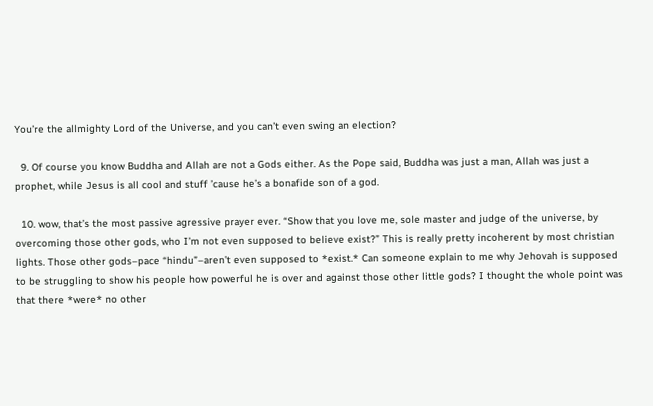You’re the allmighty Lord of the Universe, and you can’t even swing an election?

  9. Of course you know Buddha and Allah are not a Gods either. As the Pope said, Buddha was just a man, Allah was just a prophet, while Jesus is all cool and stuff ’cause he’s a bonafide son of a god.

  10. wow, that’s the most passive agressive prayer ever. “Show that you love me, sole master and judge of the universe, by overcoming those other gods, who I’m not even supposed to believe exist?” This is really pretty incoherent by most christian lights. Those other gods–pace “hindu”–aren’t even supposed to *exist.* Can someone explain to me why Jehovah is supposed to be struggling to show his people how powerful he is over and against those other little gods? I thought the whole point was that there *were* no other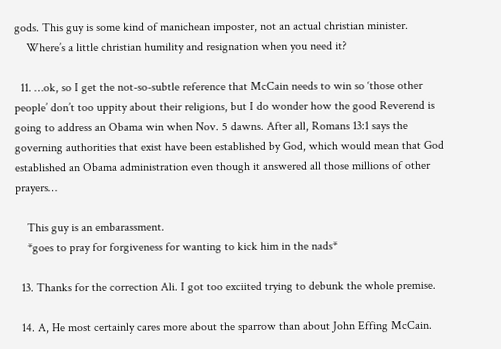gods. This guy is some kind of manichean imposter, not an actual christian minister.
    Where’s a little christian humility and resignation when you need it?

  11. …ok, so I get the not-so-subtle reference that McCain needs to win so ‘those other people’ don’t too uppity about their religions, but I do wonder how the good Reverend is going to address an Obama win when Nov. 5 dawns. After all, Romans 13:1 says the governing authorities that exist have been established by God, which would mean that God established an Obama administration even though it answered all those millions of other prayers…

    This guy is an embarassment.
    *goes to pray for forgiveness for wanting to kick him in the nads*

  13. Thanks for the correction Ali. I got too exciited trying to debunk the whole premise.

  14. A, He most certainly cares more about the sparrow than about John Effing McCain.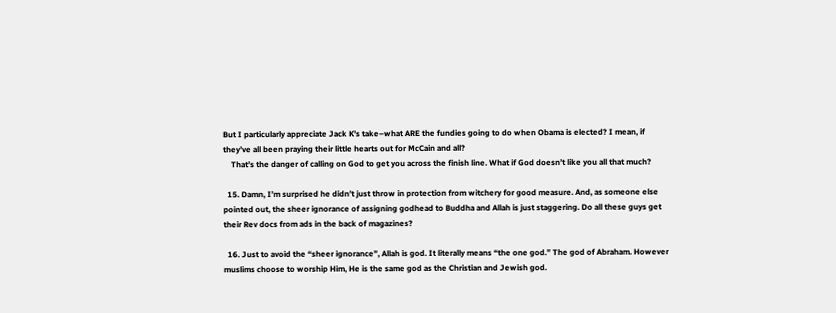But I particularly appreciate Jack K’s take–what ARE the fundies going to do when Obama is elected? I mean, if they’ve all been praying their little hearts out for McCain and all?
    That’s the danger of calling on God to get you across the finish line. What if God doesn’t like you all that much?

  15. Damn, I’m surprised he didn’t just throw in protection from witchery for good measure. And, as someone else pointed out, the sheer ignorance of assigning godhead to Buddha and Allah is just staggering. Do all these guys get their Rev docs from ads in the back of magazines?

  16. Just to avoid the “sheer ignorance”, Allah is god. It literally means “the one god.” The god of Abraham. However muslims choose to worship Him, He is the same god as the Christian and Jewish god.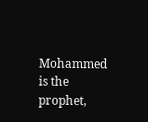Mohammed is the prophet,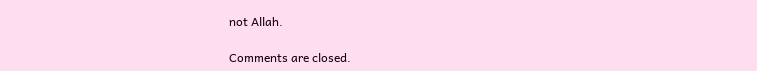not Allah.

Comments are closed.